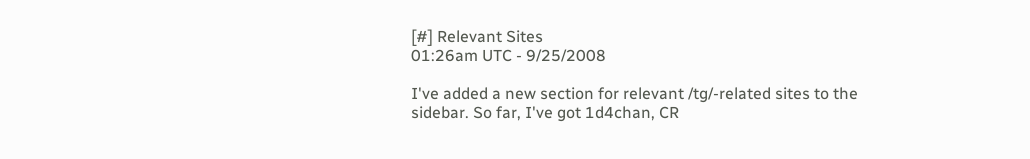[#] Relevant Sites
01:26am UTC - 9/25/2008

I've added a new section for relevant /tg/-related sites to the sidebar. So far, I've got 1d4chan, CR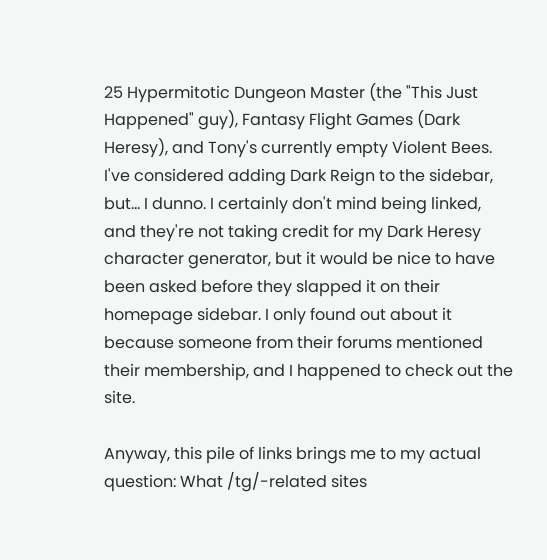25 Hypermitotic Dungeon Master (the "This Just Happened" guy), Fantasy Flight Games (Dark Heresy), and Tony's currently empty Violent Bees. I've considered adding Dark Reign to the sidebar, but... I dunno. I certainly don't mind being linked, and they're not taking credit for my Dark Heresy character generator, but it would be nice to have been asked before they slapped it on their homepage sidebar. I only found out about it because someone from their forums mentioned their membership, and I happened to check out the site.

Anyway, this pile of links brings me to my actual question: What /tg/-related sites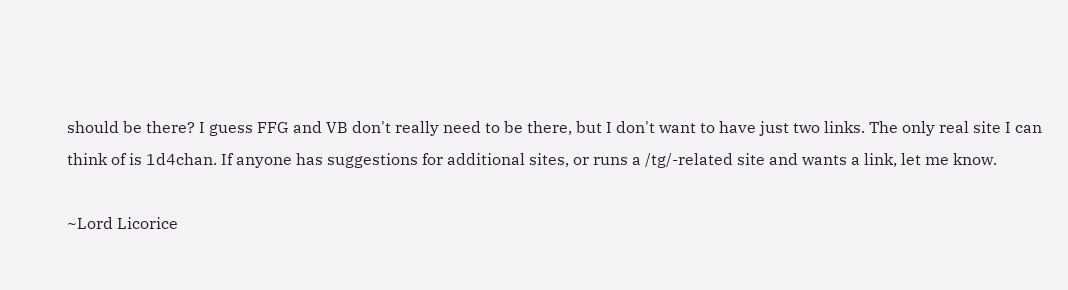should be there? I guess FFG and VB don't really need to be there, but I don't want to have just two links. The only real site I can think of is 1d4chan. If anyone has suggestions for additional sites, or runs a /tg/-related site and wants a link, let me know.

~Lord Licorice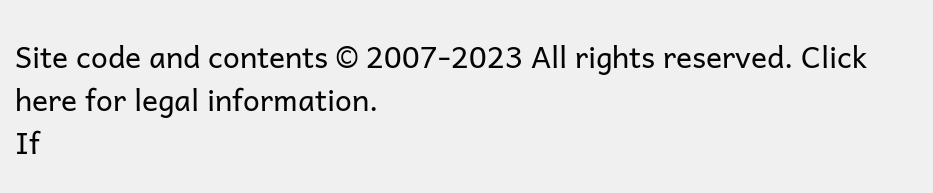Site code and contents © 2007-2023 All rights reserved. Click here for legal information.
If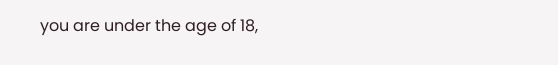you are under the age of 18,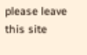please leave this site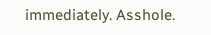immediately. Asshole.